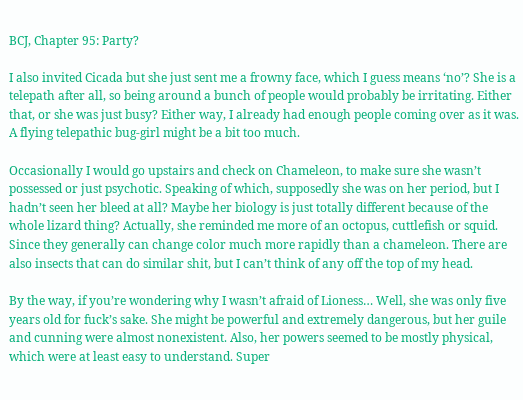BCJ, Chapter 95: Party?

I also invited Cicada but she just sent me a frowny face, which I guess means ‘no’? She is a telepath after all, so being around a bunch of people would probably be irritating. Either that, or she was just busy? Either way, I already had enough people coming over as it was. A flying telepathic bug-girl might be a bit too much.

Occasionally I would go upstairs and check on Chameleon, to make sure she wasn’t possessed or just psychotic. Speaking of which, supposedly she was on her period, but I hadn’t seen her bleed at all? Maybe her biology is just totally different because of the whole lizard thing? Actually, she reminded me more of an octopus, cuttlefish or squid. Since they generally can change color much more rapidly than a chameleon. There are also insects that can do similar shit, but I can’t think of any off the top of my head.

By the way, if you’re wondering why I wasn’t afraid of Lioness… Well, she was only five years old for fuck’s sake. She might be powerful and extremely dangerous, but her guile and cunning were almost nonexistent. Also, her powers seemed to be mostly physical, which were at least easy to understand. Super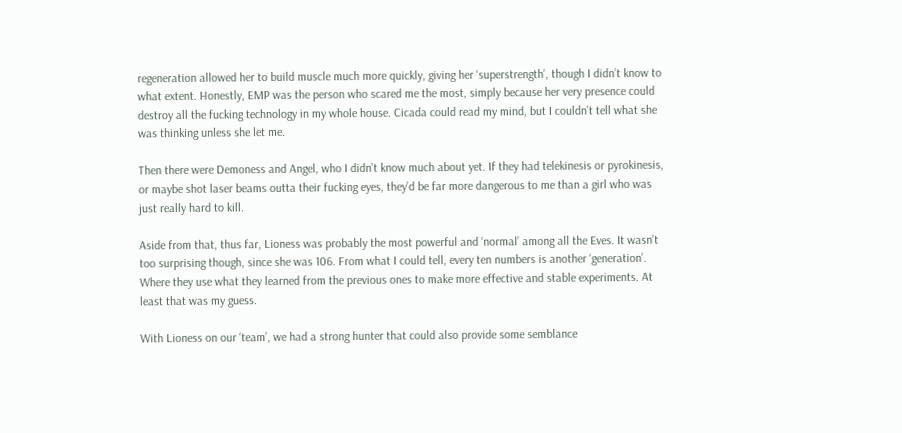regeneration allowed her to build muscle much more quickly, giving her ‘superstrength’, though I didn’t know to what extent. Honestly, EMP was the person who scared me the most, simply because her very presence could destroy all the fucking technology in my whole house. Cicada could read my mind, but I couldn’t tell what she was thinking unless she let me.

Then there were Demoness and Angel, who I didn’t know much about yet. If they had telekinesis or pyrokinesis, or maybe shot laser beams outta their fucking eyes, they’d be far more dangerous to me than a girl who was just really hard to kill.

Aside from that, thus far, Lioness was probably the most powerful and ‘normal’ among all the Eves. It wasn’t too surprising though, since she was 106. From what I could tell, every ten numbers is another ‘generation’. Where they use what they learned from the previous ones to make more effective and stable experiments. At least that was my guess.

With Lioness on our ‘team’, we had a strong hunter that could also provide some semblance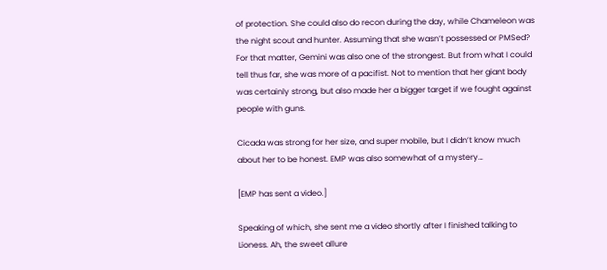of protection. She could also do recon during the day, while Chameleon was the night scout and hunter. Assuming that she wasn’t possessed or PMSed? For that matter, Gemini was also one of the strongest. But from what I could tell thus far, she was more of a pacifist. Not to mention that her giant body was certainly strong, but also made her a bigger target if we fought against people with guns.

Cicada was strong for her size, and super mobile, but I didn’t know much about her to be honest. EMP was also somewhat of a mystery…

[EMP has sent a video.]

Speaking of which, she sent me a video shortly after I finished talking to Lioness. Ah, the sweet allure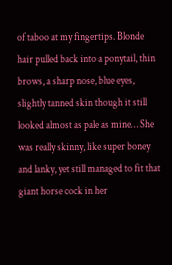of taboo at my fingertips. Blonde hair pulled back into a ponytail, thin brows, a sharp nose, blue eyes, slightly tanned skin though it still looked almost as pale as mine… She was really skinny, like super boney and lanky, yet still managed to fit that giant horse cock in her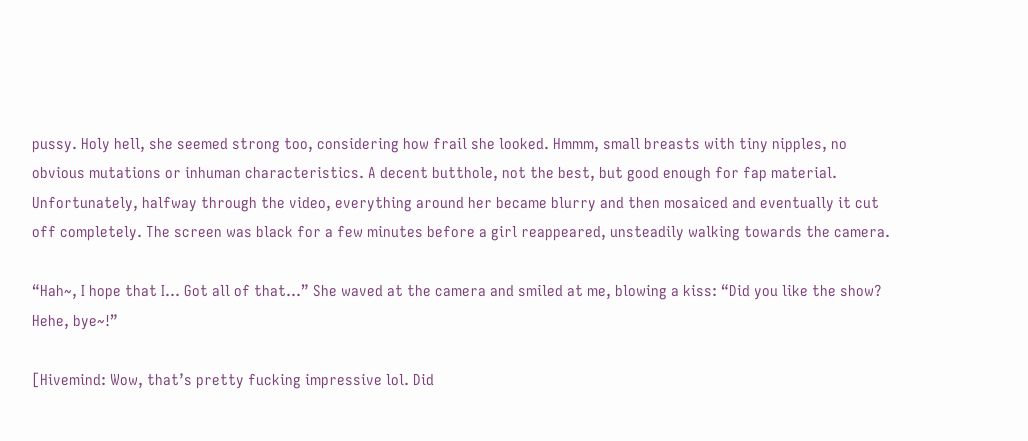pussy. Holy hell, she seemed strong too, considering how frail she looked. Hmmm, small breasts with tiny nipples, no obvious mutations or inhuman characteristics. A decent butthole, not the best, but good enough for fap material. Unfortunately, halfway through the video, everything around her became blurry and then mosaiced and eventually it cut off completely. The screen was black for a few minutes before a girl reappeared, unsteadily walking towards the camera.

“Hah~, I hope that I… Got all of that…” She waved at the camera and smiled at me, blowing a kiss: “Did you like the show? Hehe, bye~!”

[Hivemind: Wow, that’s pretty fucking impressive lol. Did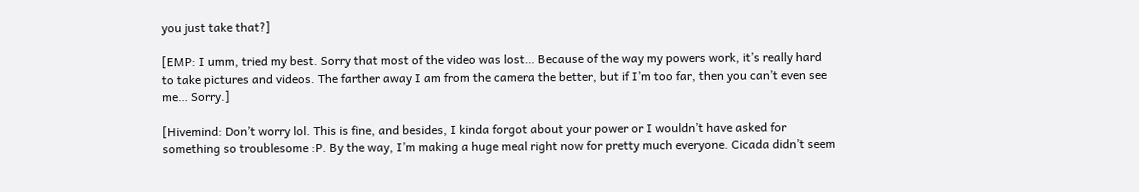you just take that?]

[EMP: I umm, tried my best. Sorry that most of the video was lost… Because of the way my powers work, it’s really hard to take pictures and videos. The farther away I am from the camera the better, but if I’m too far, then you can’t even see me… Sorry.]

[Hivemind: Don’t worry lol. This is fine, and besides, I kinda forgot about your power or I wouldn’t have asked for something so troublesome :P. By the way, I’m making a huge meal right now for pretty much everyone. Cicada didn’t seem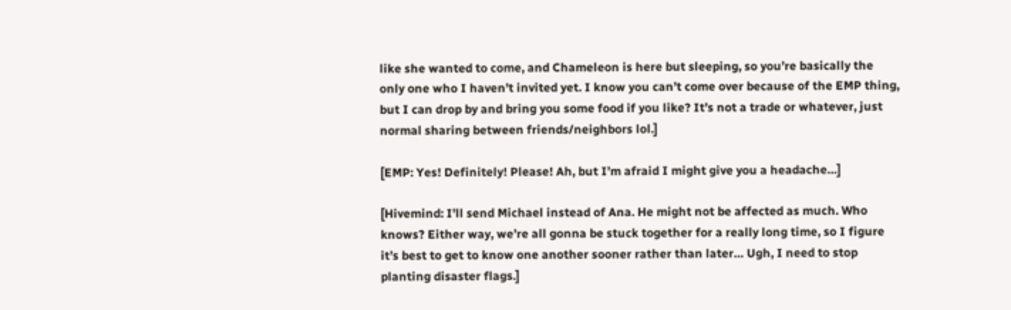like she wanted to come, and Chameleon is here but sleeping, so you’re basically the only one who I haven’t invited yet. I know you can’t come over because of the EMP thing, but I can drop by and bring you some food if you like? It’s not a trade or whatever, just normal sharing between friends/neighbors lol.]

[EMP: Yes! Definitely! Please! Ah, but I’m afraid I might give you a headache…]

[Hivemind: I’ll send Michael instead of Ana. He might not be affected as much. Who knows? Either way, we’re all gonna be stuck together for a really long time, so I figure it’s best to get to know one another sooner rather than later… Ugh, I need to stop planting disaster flags.]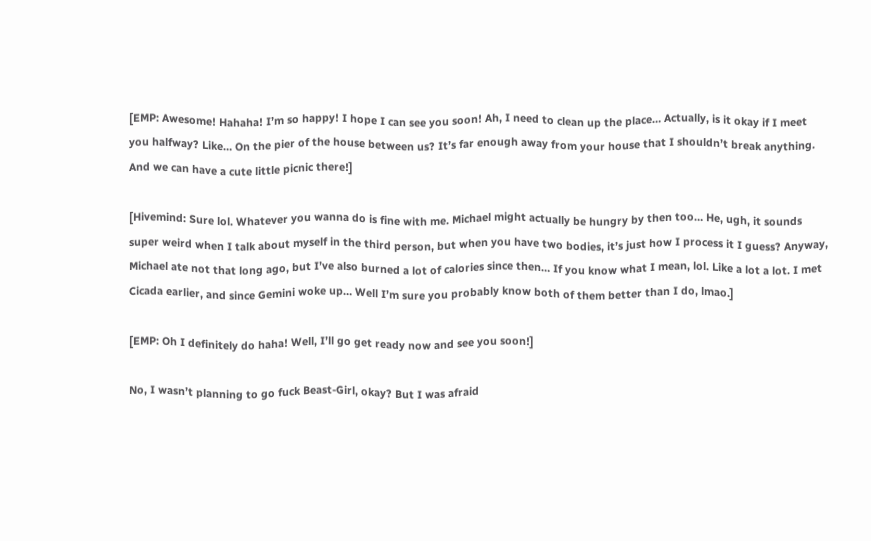[EMP: Awesome! Hahaha! I’m so happy! I hope I can see you soon! Ah, I need to clean up the place… Actually, is it okay if I meet you halfway? Like… On the pier of the house between us? It’s far enough away from your house that I shouldn’t break anything. And we can have a cute little picnic there!]

[Hivemind: Sure lol. Whatever you wanna do is fine with me. Michael might actually be hungry by then too… He, ugh, it sounds super weird when I talk about myself in the third person, but when you have two bodies, it’s just how I process it I guess? Anyway, Michael ate not that long ago, but I’ve also burned a lot of calories since then… If you know what I mean, lol. Like a lot a lot. I met Cicada earlier, and since Gemini woke up… Well I’m sure you probably know both of them better than I do, lmao.]

[EMP: Oh I definitely do haha! Well, I’ll go get ready now and see you soon!]

No, I wasn’t planning to go fuck Beast-Girl, okay? But I was afraid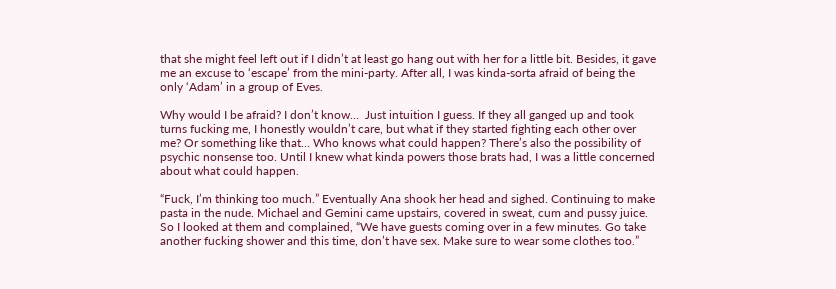that she might feel left out if I didn’t at least go hang out with her for a little bit. Besides, it gave me an excuse to ‘escape’ from the mini-party. After all, I was kinda-sorta afraid of being the only ‘Adam’ in a group of Eves.

Why would I be afraid? I don’t know…  Just intuition I guess. If they all ganged up and took turns fucking me, I honestly wouldn’t care, but what if they started fighting each other over me? Or something like that… Who knows what could happen? There’s also the possibility of psychic nonsense too. Until I knew what kinda powers those brats had, I was a little concerned about what could happen.

“Fuck, I’m thinking too much.” Eventually Ana shook her head and sighed. Continuing to make pasta in the nude. Michael and Gemini came upstairs, covered in sweat, cum and pussy juice. So I looked at them and complained, “We have guests coming over in a few minutes. Go take another fucking shower and this time, don’t have sex. Make sure to wear some clothes too.”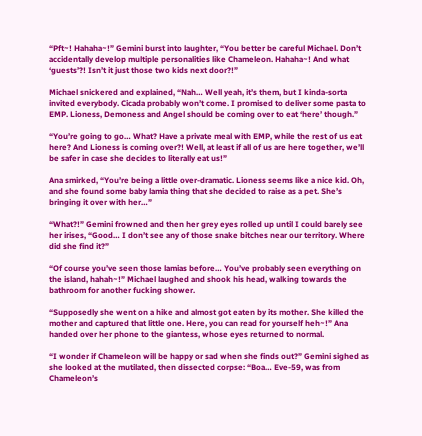“Pft~! Hahaha~!” Gemini burst into laughter, “You better be careful Michael. Don’t accidentally develop multiple personalities like Chameleon. Hahaha~! And what ‘guests’?! Isn’t it just those two kids next door?!”

Michael snickered and explained, “Nah… Well yeah, it’s them, but I kinda-sorta invited everybody. Cicada probably won’t come. I promised to deliver some pasta to EMP. Lioness, Demoness and Angel should be coming over to eat ‘here’ though.”

“You’re going to go… What? Have a private meal with EMP, while the rest of us eat here? And Lioness is coming over?! Well, at least if all of us are here together, we’ll be safer in case she decides to literally eat us!”

Ana smirked, “You’re being a little over-dramatic. Lioness seems like a nice kid. Oh, and she found some baby lamia thing that she decided to raise as a pet. She’s bringing it over with her…”

“What?!” Gemini frowned and then her grey eyes rolled up until I could barely see her irises, “Good… I don’t see any of those snake bitches near our territory. Where did she find it?”

“Of course you’ve seen those lamias before… You’ve probably seen everything on the island, hahah~!” Michael laughed and shook his head, walking towards the bathroom for another fucking shower.

“Supposedly she went on a hike and almost got eaten by its mother. She killed the mother and captured that little one. Here, you can read for yourself heh~!” Ana handed over her phone to the giantess, whose eyes returned to normal.

“I wonder if Chameleon will be happy or sad when she finds out?” Gemini sighed as she looked at the mutilated, then dissected corpse: “Boa… Eve-59, was from Chameleon’s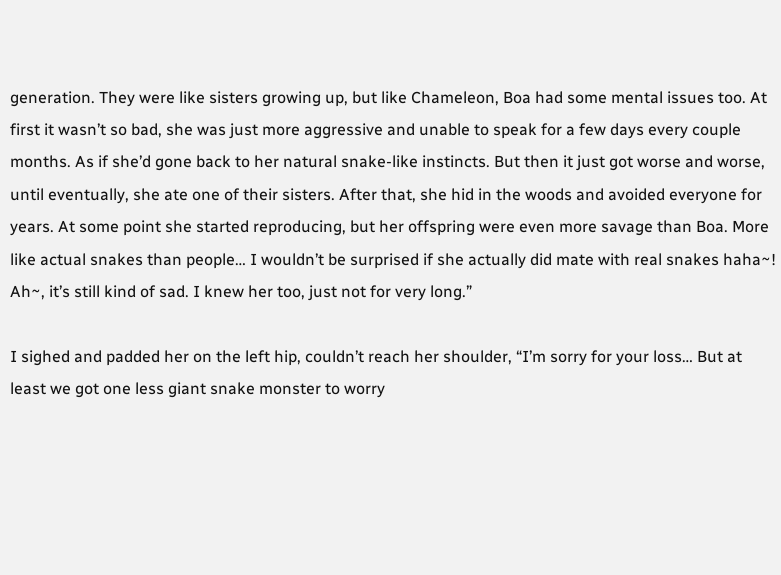generation. They were like sisters growing up, but like Chameleon, Boa had some mental issues too. At first it wasn’t so bad, she was just more aggressive and unable to speak for a few days every couple months. As if she’d gone back to her natural snake-like instincts. But then it just got worse and worse, until eventually, she ate one of their sisters. After that, she hid in the woods and avoided everyone for years. At some point she started reproducing, but her offspring were even more savage than Boa. More like actual snakes than people… I wouldn’t be surprised if she actually did mate with real snakes haha~! Ah~, it’s still kind of sad. I knew her too, just not for very long.”

I sighed and padded her on the left hip, couldn’t reach her shoulder, “I’m sorry for your loss… But at least we got one less giant snake monster to worry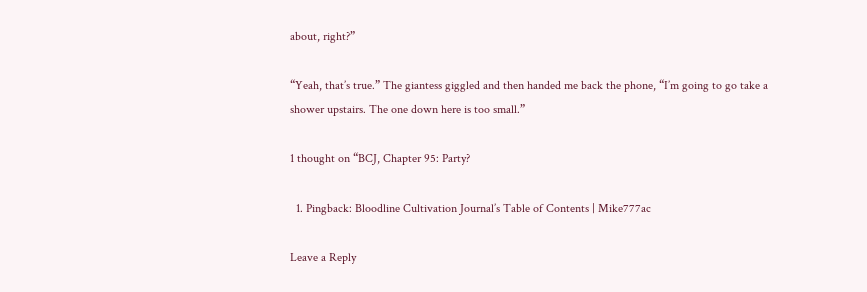about, right?”

“Yeah, that’s true.” The giantess giggled and then handed me back the phone, “I’m going to go take a shower upstairs. The one down here is too small.”

1 thought on “BCJ, Chapter 95: Party?

  1. Pingback: Bloodline Cultivation Journal’s Table of Contents | Mike777ac

Leave a Reply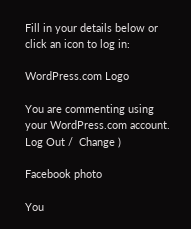Fill in your details below or click an icon to log in:

WordPress.com Logo

You are commenting using your WordPress.com account. Log Out /  Change )

Facebook photo

You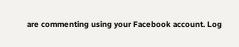are commenting using your Facebook account. Log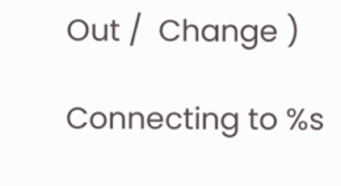Out /  Change )

Connecting to %s